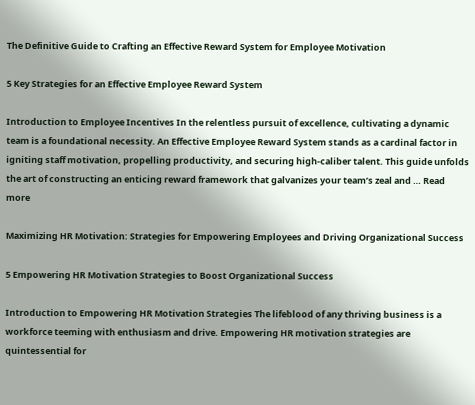The Definitive Guide to Crafting an Effective Reward System for Employee Motivation

5 Key Strategies for an Effective Employee Reward System

Introduction to Employee Incentives In the relentless pursuit of excellence, cultivating a dynamic team is a foundational necessity. An Effective Employee Reward System stands as a cardinal factor in igniting staff motivation, propelling productivity, and securing high-caliber talent. This guide unfolds the art of constructing an enticing reward framework that galvanizes your team’s zeal and … Read more

Maximizing HR Motivation: Strategies for Empowering Employees and Driving Organizational Success

5 Empowering HR Motivation Strategies to Boost Organizational Success

Introduction to Empowering HR Motivation Strategies The lifeblood of any thriving business is a workforce teeming with enthusiasm and drive. Empowering HR motivation strategies are quintessential for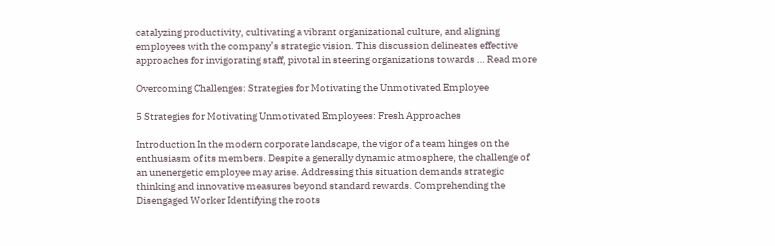catalyzing productivity, cultivating a vibrant organizational culture, and aligning employees with the company’s strategic vision. This discussion delineates effective approaches for invigorating staff, pivotal in steering organizations towards … Read more

Overcoming Challenges: Strategies for Motivating the Unmotivated Employee

5 Strategies for Motivating Unmotivated Employees: Fresh Approaches

Introduction In the modern corporate landscape, the vigor of a team hinges on the enthusiasm of its members. Despite a generally dynamic atmosphere, the challenge of an unenergetic employee may arise. Addressing this situation demands strategic thinking and innovative measures beyond standard rewards. Comprehending the Disengaged Worker Identifying the roots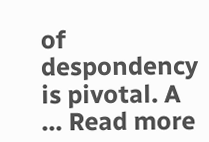of despondency is pivotal. A … Read more